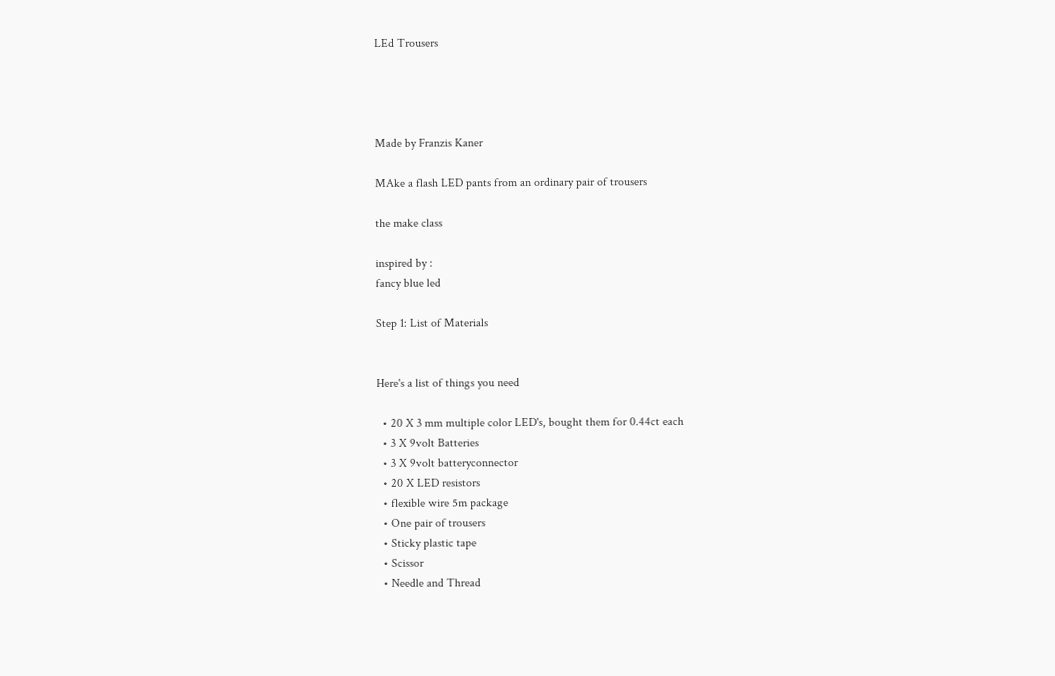LEd Trousers




Made by Franzis Kaner

MAke a flash LED pants from an ordinary pair of trousers

the make class

inspired by :
fancy blue led

Step 1: List of Materials


Here's a list of things you need

  • 20 X 3 mm multiple color LED's, bought them for 0.44ct each
  • 3 X 9volt Batteries
  • 3 X 9volt batteryconnector
  • 20 X LED resistors
  • flexible wire 5m package
  • One pair of trousers
  • Sticky plastic tape
  • Scissor
  • Needle and Thread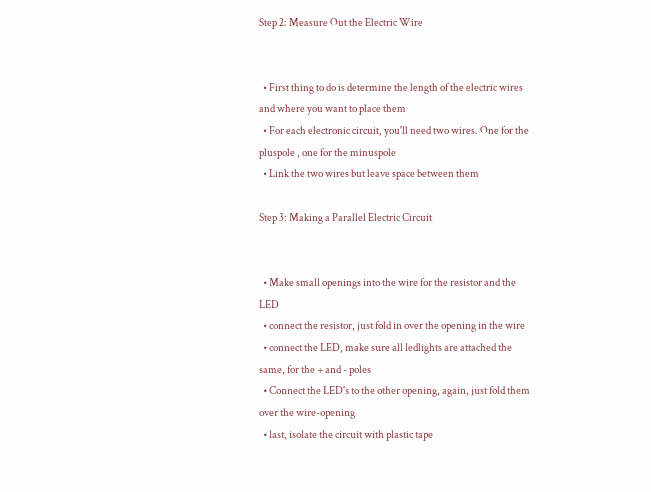Step 2: Measure Out the Electric Wire


  • First thing to do is determine the length of the electric wires and where you want to place them
  • For each electronic circuit, you'll need two wires. One for the pluspole , one for the minuspole
  • Link the two wires but leave space between them

Step 3: Making a Parallel Electric Circuit


  • Make small openings into the wire for the resistor and the LED
  • connect the resistor, just fold in over the opening in the wire
  • connect the LED, make sure all ledlights are attached the same, for the + and - poles
  • Connect the LED's to the other opening, again, just fold them over the wire-opening
  • last, isolate the circuit with plastic tape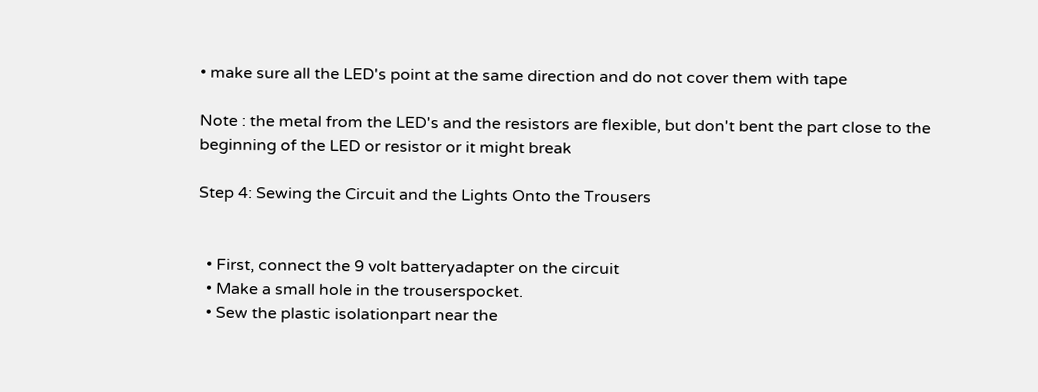• make sure all the LED's point at the same direction and do not cover them with tape

Note : the metal from the LED's and the resistors are flexible, but don't bent the part close to the
beginning of the LED or resistor or it might break

Step 4: Sewing the Circuit and the Lights Onto the Trousers


  • First, connect the 9 volt batteryadapter on the circuit
  • Make a small hole in the trouserspocket.
  • Sew the plastic isolationpart near the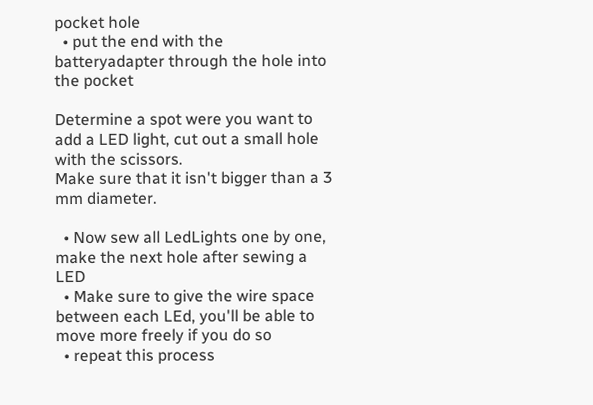pocket hole
  • put the end with the batteryadapter through the hole into the pocket

Determine a spot were you want to add a LED light, cut out a small hole with the scissors.
Make sure that it isn't bigger than a 3 mm diameter.

  • Now sew all LedLights one by one, make the next hole after sewing a LED
  • Make sure to give the wire space between each LEd, you'll be able to move more freely if you do so
  • repeat this process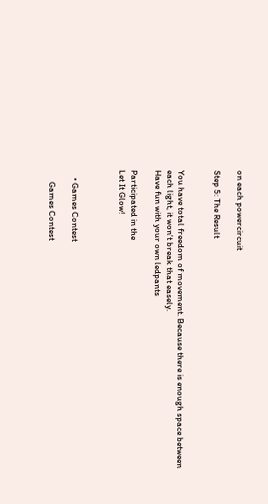on each powercircuit

Step 5: The Result


You have total freedom of movement. Because there is enough space between each light, it won't break that easely.
Have fun with your own ledpants

Participated in the
Let It Glow!



    • Games Contest

      Games Contest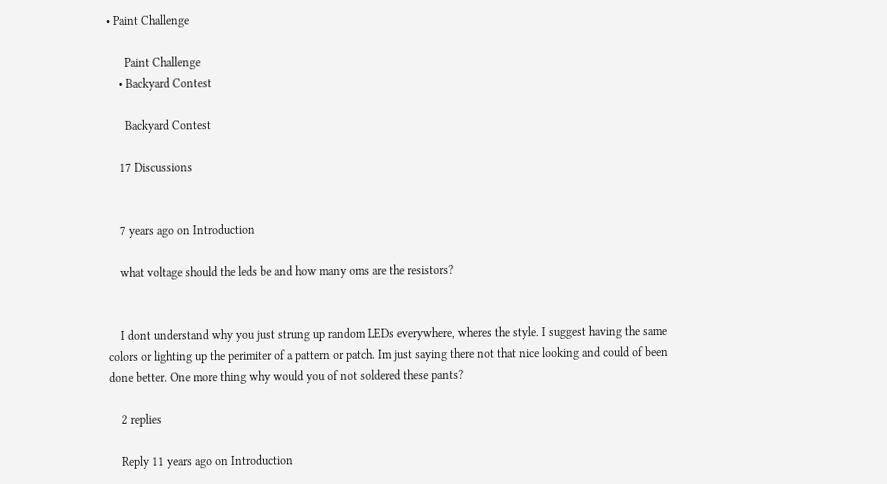• Paint Challenge

      Paint Challenge
    • Backyard Contest

      Backyard Contest

    17 Discussions


    7 years ago on Introduction

    what voltage should the leds be and how many oms are the resistors?


    I dont understand why you just strung up random LEDs everywhere, wheres the style. I suggest having the same colors or lighting up the perimiter of a pattern or patch. Im just saying there not that nice looking and could of been done better. One more thing why would you of not soldered these pants?

    2 replies

    Reply 11 years ago on Introduction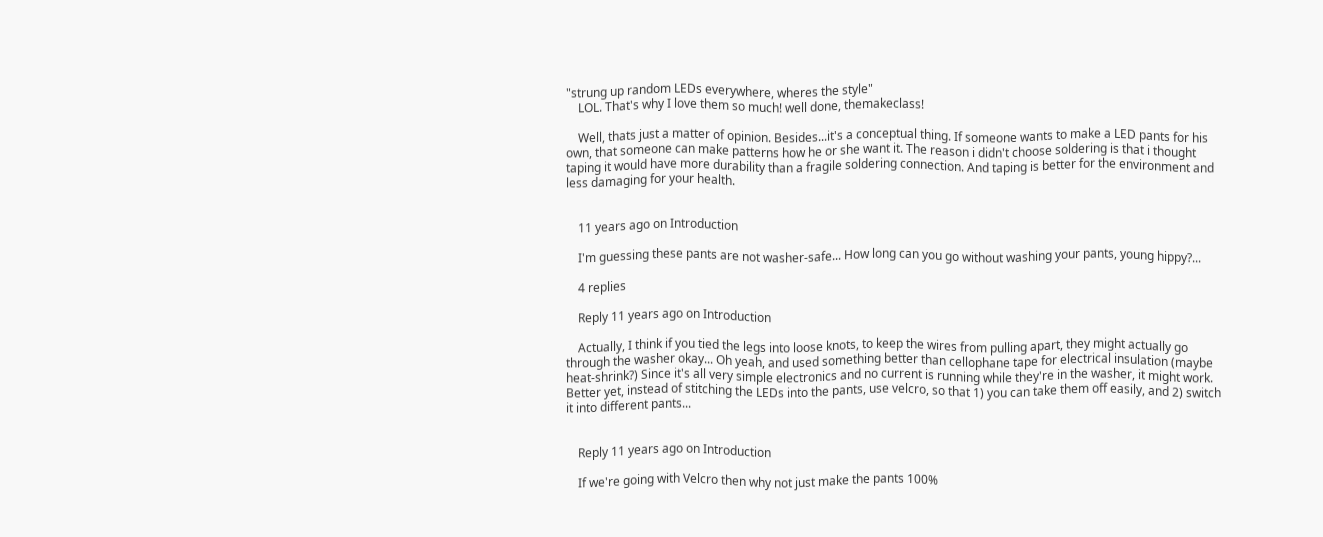"strung up random LEDs everywhere, wheres the style"
    LOL. That's why I love them so much! well done, themakeclass!

    Well, thats just a matter of opinion. Besides...it's a conceptual thing. If someone wants to make a LED pants for his own, that someone can make patterns how he or she want it. The reason i didn't choose soldering is that i thought taping it would have more durability than a fragile soldering connection. And taping is better for the environment and less damaging for your health.


    11 years ago on Introduction

    I'm guessing these pants are not washer-safe... How long can you go without washing your pants, young hippy?...

    4 replies

    Reply 11 years ago on Introduction

    Actually, I think if you tied the legs into loose knots, to keep the wires from pulling apart, they might actually go through the washer okay... Oh yeah, and used something better than cellophane tape for electrical insulation (maybe heat-shrink?) Since it's all very simple electronics and no current is running while they're in the washer, it might work. Better yet, instead of stitching the LEDs into the pants, use velcro, so that 1) you can take them off easily, and 2) switch it into different pants...


    Reply 11 years ago on Introduction

    If we're going with Velcro then why not just make the pants 100%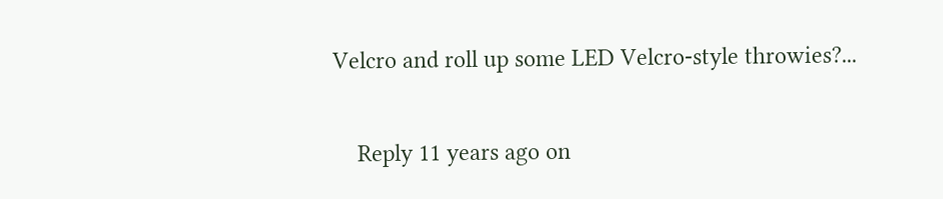Velcro and roll up some LED Velcro-style throwies?...


    Reply 11 years ago on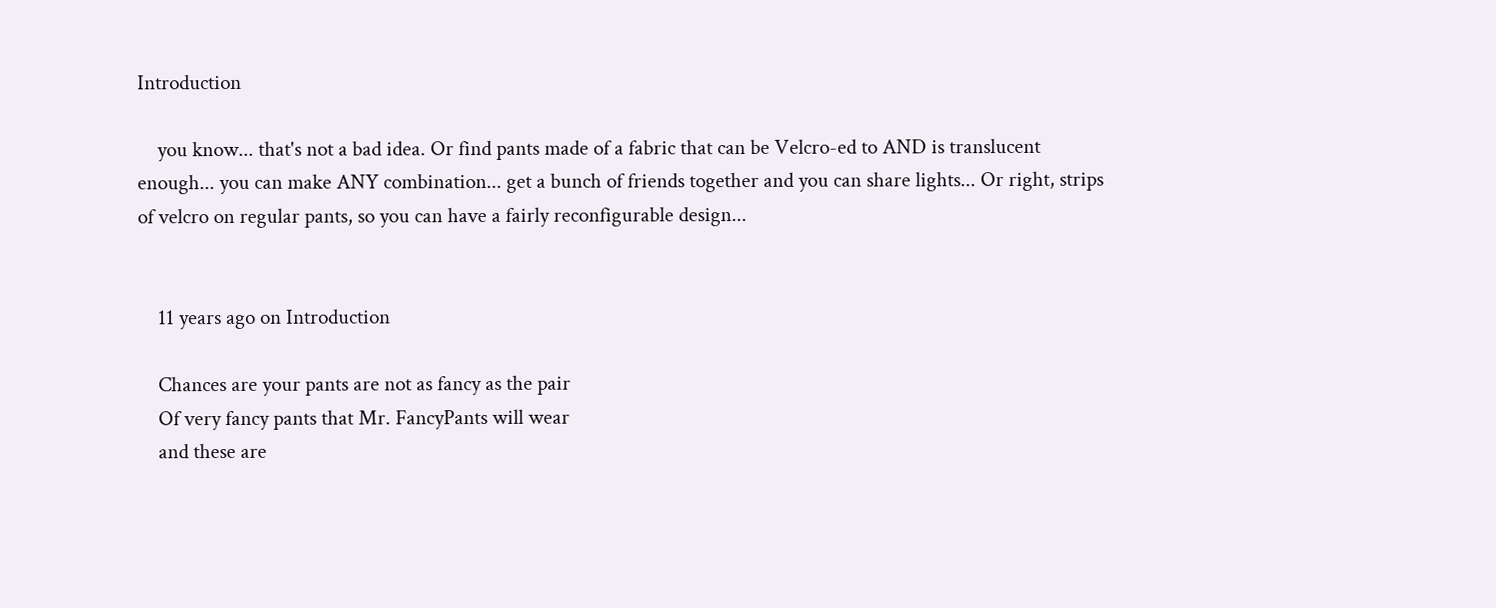Introduction

    you know... that's not a bad idea. Or find pants made of a fabric that can be Velcro-ed to AND is translucent enough... you can make ANY combination... get a bunch of friends together and you can share lights... Or right, strips of velcro on regular pants, so you can have a fairly reconfigurable design...


    11 years ago on Introduction

    Chances are your pants are not as fancy as the pair
    Of very fancy pants that Mr. FancyPants will wear
    and these are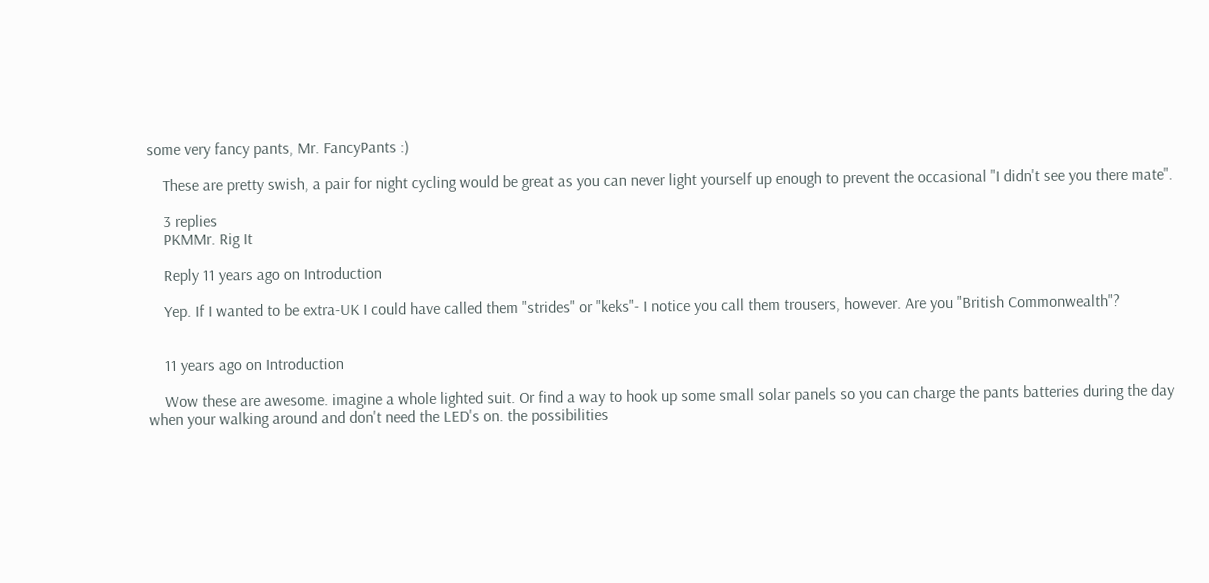some very fancy pants, Mr. FancyPants :)

    These are pretty swish, a pair for night cycling would be great as you can never light yourself up enough to prevent the occasional "I didn't see you there mate".

    3 replies
    PKMMr. Rig It

    Reply 11 years ago on Introduction

    Yep. If I wanted to be extra-UK I could have called them "strides" or "keks"- I notice you call them trousers, however. Are you "British Commonwealth"?


    11 years ago on Introduction

    Wow these are awesome. imagine a whole lighted suit. Or find a way to hook up some small solar panels so you can charge the pants batteries during the day when your walking around and don't need the LED's on. the possibilities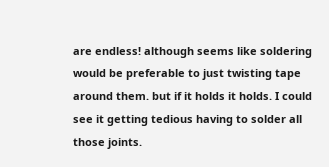are endless! although seems like soldering would be preferable to just twisting tape around them. but if it holds it holds. I could see it getting tedious having to solder all those joints.